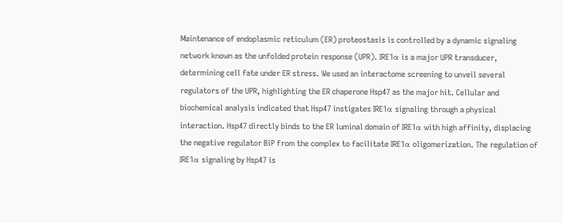Maintenance of endoplasmic reticulum (ER) proteostasis is controlled by a dynamic signaling network known as the unfolded protein response (UPR). IRE1α is a major UPR transducer, determining cell fate under ER stress. We used an interactome screening to unveil several regulators of the UPR, highlighting the ER chaperone Hsp47 as the major hit. Cellular and biochemical analysis indicated that Hsp47 instigates IRE1α signaling through a physical interaction. Hsp47 directly binds to the ER luminal domain of IRE1α with high affinity, displacing the negative regulator BiP from the complex to facilitate IRE1α oligomerization. The regulation of IRE1α signaling by Hsp47 is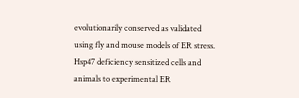evolutionarily conserved as validated using fly and mouse models of ER stress. Hsp47 deficiency sensitized cells and animals to experimental ER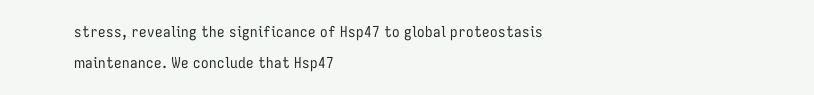stress, revealing the significance of Hsp47 to global proteostasis maintenance. We conclude that Hsp47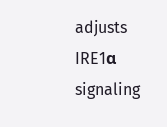adjusts IRE1α signaling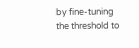by fine-tuning the threshold to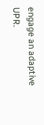engage an adaptive UPR.